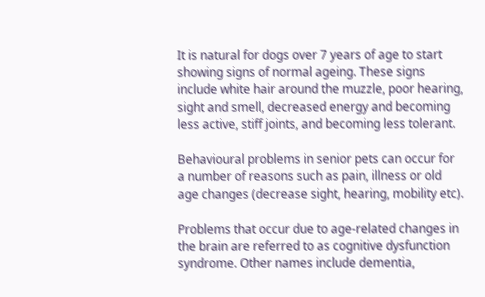It is natural for dogs over 7 years of age to start showing signs of normal ageing. These signs include white hair around the muzzle, poor hearing, sight and smell, decreased energy and becoming less active, stiff joints, and becoming less tolerant.

Behavioural problems in senior pets can occur for a number of reasons such as pain, illness or old age changes (decrease sight, hearing, mobility etc).

Problems that occur due to age-related changes in the brain are referred to as cognitive dysfunction syndrome. Other names include dementia,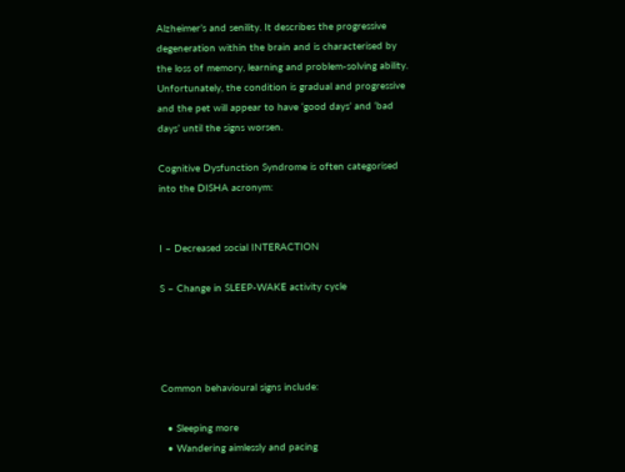Alzheimer’s and senility. It describes the progressive degeneration within the brain and is characterised by the loss of memory, learning and problem-solving ability. Unfortunately, the condition is gradual and progressive and the pet will appear to have ‘good days’ and ‘bad days’ until the signs worsen.

Cognitive Dysfunction Syndrome is often categorised into the DISHA acronym:


I – Decreased social INTERACTION

S – Change in SLEEP-WAKE activity cycle




Common behavioural signs include:

  • Sleeping more
  • Wandering aimlessly and pacing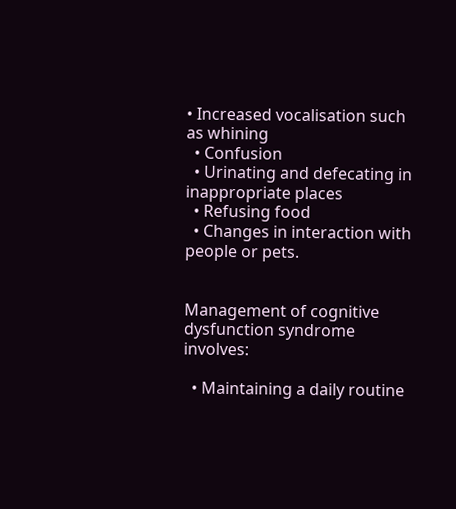• Increased vocalisation such as whining
  • Confusion
  • Urinating and defecating in inappropriate places
  • Refusing food
  • Changes in interaction with people or pets.


Management of cognitive dysfunction syndrome involves:

  • Maintaining a daily routine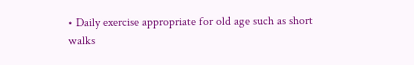• Daily exercise appropriate for old age such as short walks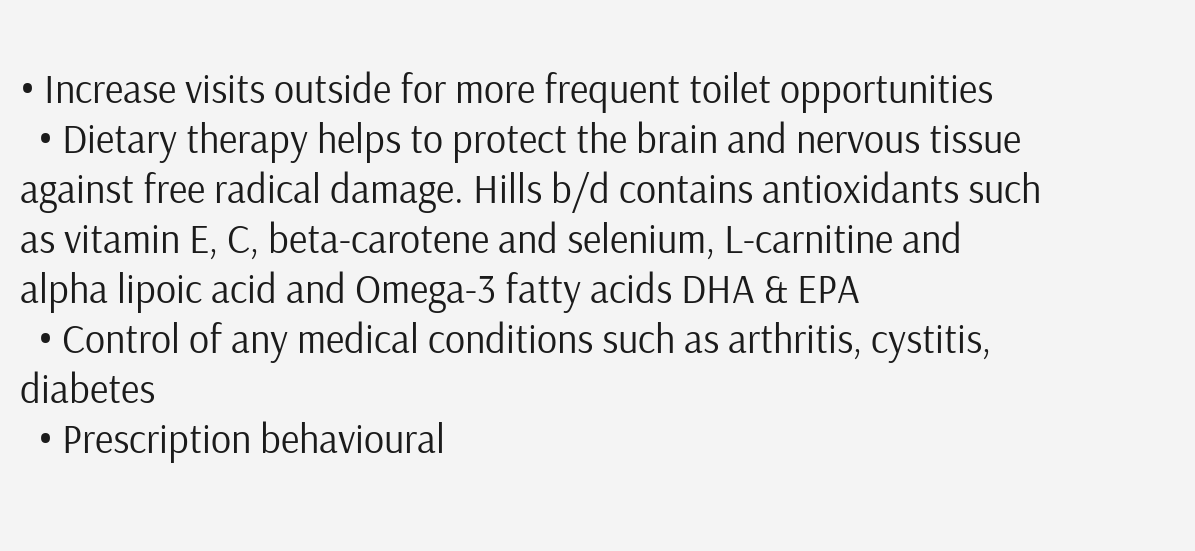• Increase visits outside for more frequent toilet opportunities
  • Dietary therapy helps to protect the brain and nervous tissue against free radical damage. Hills b/d contains antioxidants such as vitamin E, C, beta-carotene and selenium, L-carnitine and alpha lipoic acid and Omega-3 fatty acids DHA & EPA
  • Control of any medical conditions such as arthritis, cystitis, diabetes
  • Prescription behavioural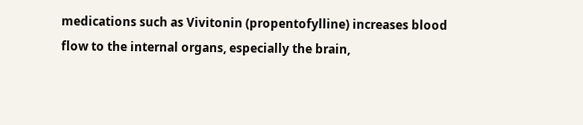medications such as Vivitonin (propentofylline) increases blood flow to the internal organs, especially the brain,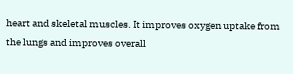heart and skeletal muscles. It improves oxygen uptake from the lungs and improves overall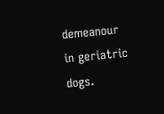demeanour in geriatric dogs.